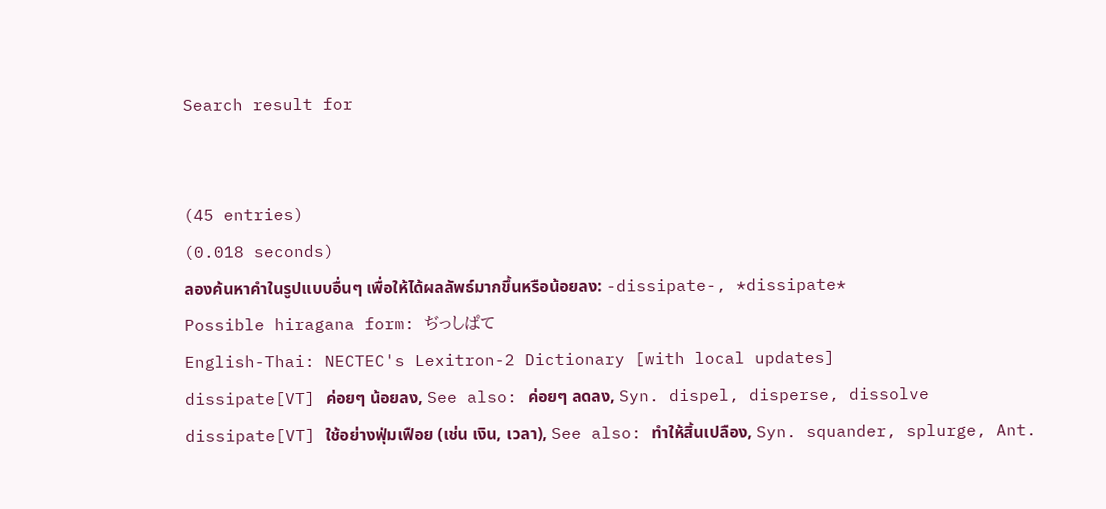Search result for


(45 entries)
(0.018 seconds)
ลองค้นหาคำในรูปแบบอื่นๆ เพื่อให้ได้ผลลัพธ์มากขึ้นหรือน้อยลง: -dissipate-, *dissipate*
Possible hiragana form: ぢっしぱて
English-Thai: NECTEC's Lexitron-2 Dictionary [with local updates]
dissipate[VT] ค่อยๆ น้อยลง, See also: ค่อยๆ ลดลง, Syn. dispel, disperse, dissolve
dissipate[VT] ใช้อย่างฟุ่มเฟือย (เช่น เงิน, เวลา), See also: ทำให้สิ้นเปลือง, Syn. squander, splurge, Ant.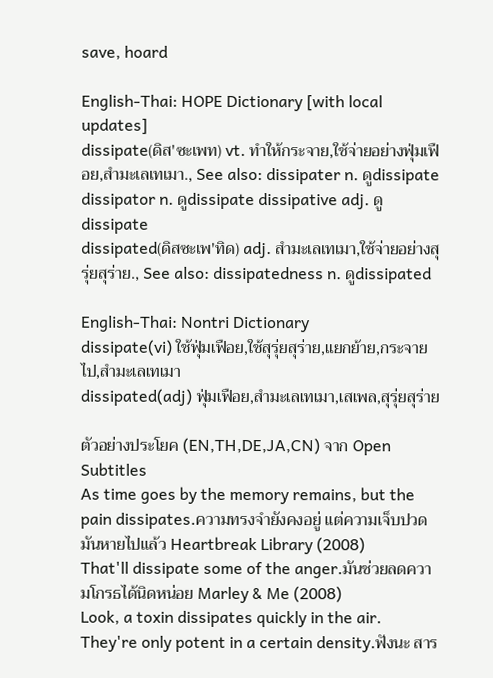save, hoard

English-Thai: HOPE Dictionary [with local updates]
dissipate(ดิส'ซะเพท) vt. ทำให้กระจาย,ใช้จ่ายอย่างฟุ่มเฟือย,สำมะเลเทเมา., See also: dissipater n. ดูdissipate dissipator n. ดูdissipate dissipative adj. ดูdissipate
dissipated(ดิสซะเพ'ทิด) adj. สำมะเลเทเมา,ใช้จ่ายอย่างสุรุ่ยสุร่าย., See also: dissipatedness n. ดูdissipated

English-Thai: Nontri Dictionary
dissipate(vi) ใช้ฟุ่มเฟือย,ใช้สุรุ่ยสุร่าย,แยกย้าย,กระจายไป,สำมะเลเทเมา
dissipated(adj) ฟุ่มเฟือย,สำมะเลเทเมา,เสเพล,สุรุ่ยสุร่าย

ตัวอย่างประโยค (EN,TH,DE,JA,CN) จาก Open Subtitles
As time goes by the memory remains, but the pain dissipates.ความทรงจำยังคงอยู่ แต่ความเจ็บปวดมันหายไปแล้ว Heartbreak Library (2008)
That'll dissipate some of the anger.มันช่วยลดความโกรธได้นิดหน่อย Marley & Me (2008)
Look, a toxin dissipates quickly in the air. They're only potent in a certain density.ฟังนะ สาร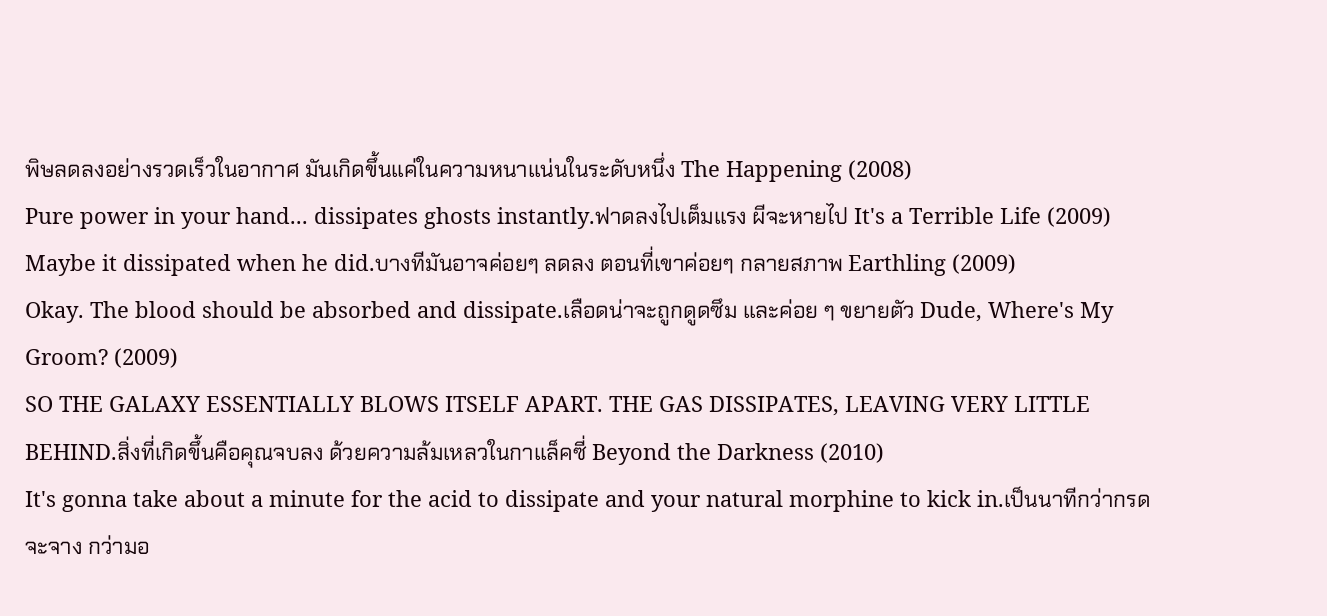พิษลดลงอย่างรวดเร็วในอากาศ มันเกิดขึ้นแค่ในความหนาแน่นในระดับหนึ่ง The Happening (2008)
Pure power in your hand... dissipates ghosts instantly.ฟาดลงไปเต็มแรง ผีจะหายไป It's a Terrible Life (2009)
Maybe it dissipated when he did.บางทีมันอาจค่อยๆ ลดลง ตอนที่เขาค่อยๆ กลายสภาพ Earthling (2009)
Okay. The blood should be absorbed and dissipate.เลือดน่าจะถูกดูดซึม และค่อย ๆ ขยายตัว Dude, Where's My Groom? (2009)
SO THE GALAXY ESSENTIALLY BLOWS ITSELF APART. THE GAS DISSIPATES, LEAVING VERY LITTLE BEHIND.สิ่งที่เกิดขึ้นคือคุณจบลง ด้วยความล้มเหลวในกาแล็คซี่ Beyond the Darkness (2010)
It's gonna take about a minute for the acid to dissipate and your natural morphine to kick in.เป็นนาทีกว่ากรดจะจาง กว่ามอ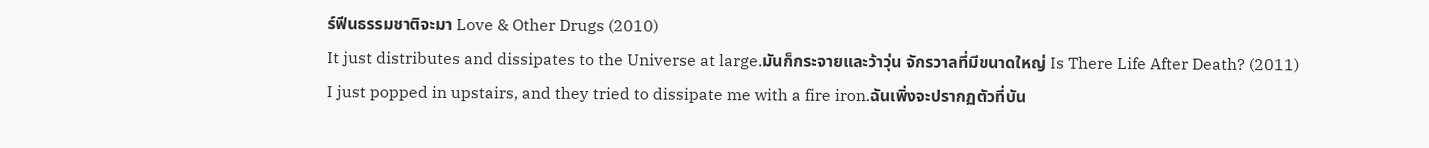ร์ฟีนธรรมชาติจะมา Love & Other Drugs (2010)
It just distributes and dissipates to the Universe at large.มันก็กระจายและว้าวุ่น จักรวาลที่มีขนาดใหญ่ Is There Life After Death? (2011)
I just popped in upstairs, and they tried to dissipate me with a fire iron.ฉันเพิ่งจะปรากฏตัวที่บัน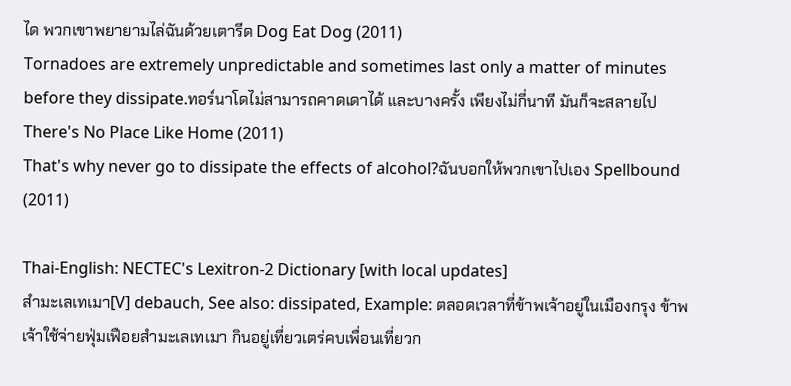ได พวกเขาพยายามไล่ฉันด้วยเตารีด Dog Eat Dog (2011)
Tornadoes are extremely unpredictable and sometimes last only a matter of minutes before they dissipate.ทอร์นาโดไม่สามารถคาดเดาได้ และบางครั้ง เพียงไม่กี่นาที มันก็จะสลายไป There's No Place Like Home (2011)
That's why never go to dissipate the effects of alcohol?ฉันบอกให้พวกเขาไปเอง Spellbound (2011)

Thai-English: NECTEC's Lexitron-2 Dictionary [with local updates]
สำมะเลเทเมา[V] debauch, See also: dissipated, Example: ตลอดเวลาที่ข้าพเจ้าอยู่ในเมืองกรุง ข้าพเจ้าใช้จ่ายฟุ่มเฟือยสำมะเลเทเมา กินอยู่เที่ยวเตร่คบเพื่อนเที่ยวก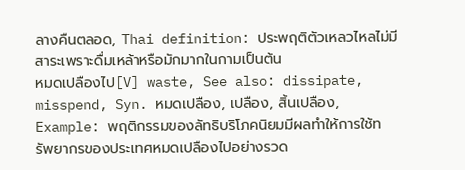ลางคืนตลอด, Thai definition: ประพฤติตัวเหลวไหลไม่มีสาระเพราะดื่มเหล้าหรือมักมากในกามเป็นต้น
หมดเปลืองไป[V] waste, See also: dissipate, misspend, Syn. หมดเปลือง, เปลือง, สิ้นเปลือง, Example: พฤติกรรมของลัทธิบริโภคนิยมมีผลทำให้การใช้ทรัพยากรของประเทศหมดเปลืองไปอย่างรวด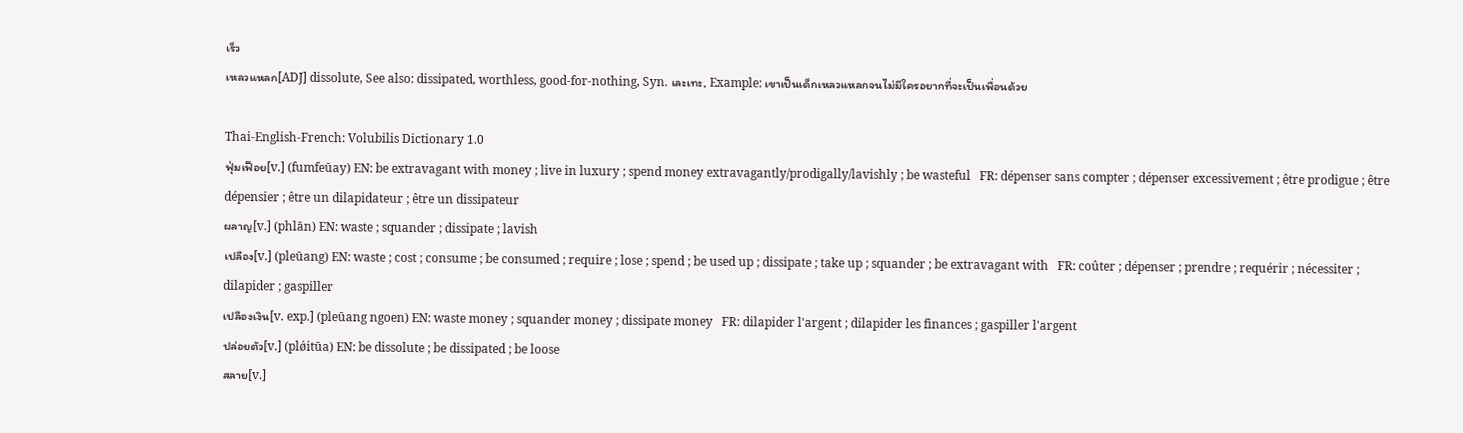เร็ว
เหลวแหลก[ADJ] dissolute, See also: dissipated, worthless, good-for-nothing, Syn. เละเทะ, Example: เขาเป็นเด็กเหลวแหลกจนไม่มีใครอยากที่จะเป็นเพื่อนด้วย

Thai-English-French: Volubilis Dictionary 1.0
ฟุ่มเฟือย[v.] (fumfeūay) EN: be extravagant with money ; live in luxury ; spend money extravagantly/prodigally/lavishly ; be wasteful   FR: dépenser sans compter ; dépenser excessivement ; être prodigue ; être dépensier ; être un dilapidateur ; être un dissipateur
ผลาญ[v.] (phlān) EN: waste ; squander ; dissipate ; lavish
เปลือง[v.] (pleūang) EN: waste ; cost ; consume ; be consumed ; require ; lose ; spend ; be used up ; dissipate ; take up ; squander ; be extravagant with   FR: coûter ; dépenser ; prendre ; requérir ; nécessiter ; dilapider ; gaspiller
เปลืองเงิน[v. exp.] (pleūang ngoen) EN: waste money ; squander money ; dissipate money   FR: dilapider l'argent ; dilapider les finances ; gaspiller l'argent
ปล่อยตัว[v.] (plǿitūa) EN: be dissolute ; be dissipated ; be loose
สลาย[v.]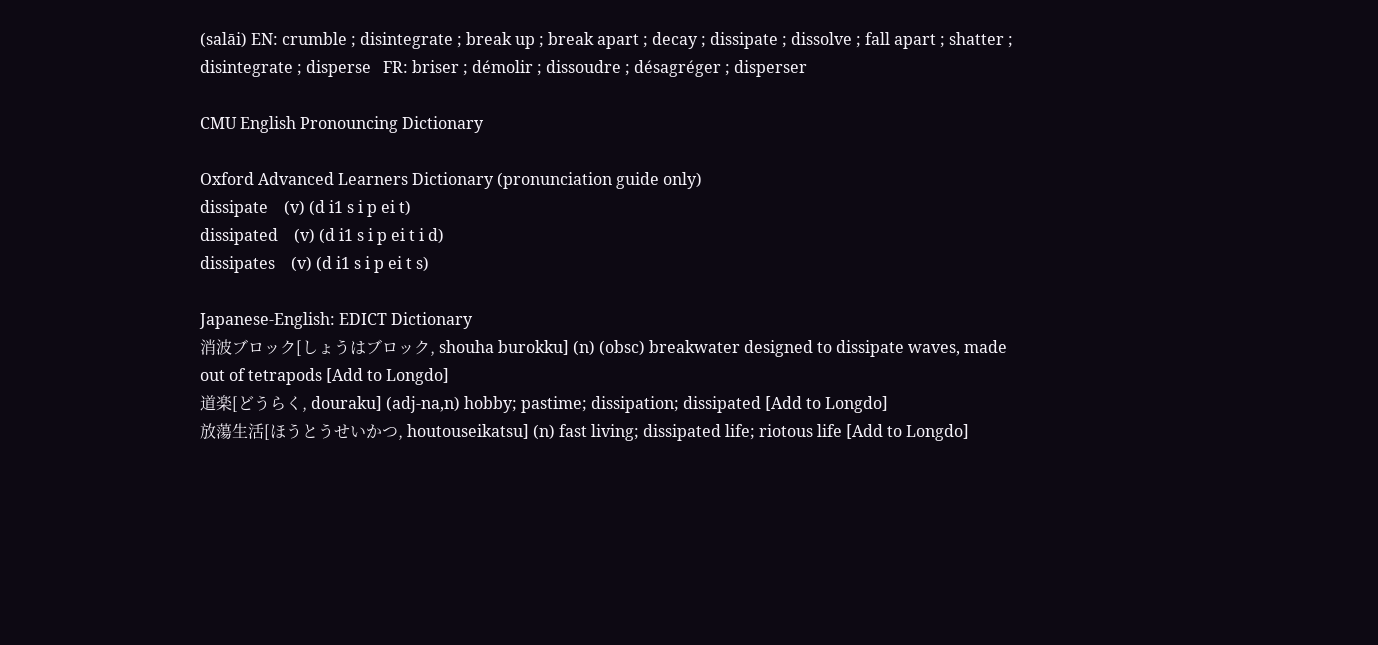(salāi) EN: crumble ; disintegrate ; break up ; break apart ; decay ; dissipate ; dissolve ; fall apart ; shatter ; disintegrate ; disperse   FR: briser ; démolir ; dissoudre ; désagréger ; disperser

CMU English Pronouncing Dictionary

Oxford Advanced Learners Dictionary (pronunciation guide only)
dissipate    (v) (d i1 s i p ei t)
dissipated    (v) (d i1 s i p ei t i d)
dissipates    (v) (d i1 s i p ei t s)

Japanese-English: EDICT Dictionary
消波ブロック[しょうはブロック, shouha burokku] (n) (obsc) breakwater designed to dissipate waves, made out of tetrapods [Add to Longdo]
道楽[どうらく, douraku] (adj-na,n) hobby; pastime; dissipation; dissipated [Add to Longdo]
放蕩生活[ほうとうせいかつ, houtouseikatsu] (n) fast living; dissipated life; riotous life [Add to Longdo]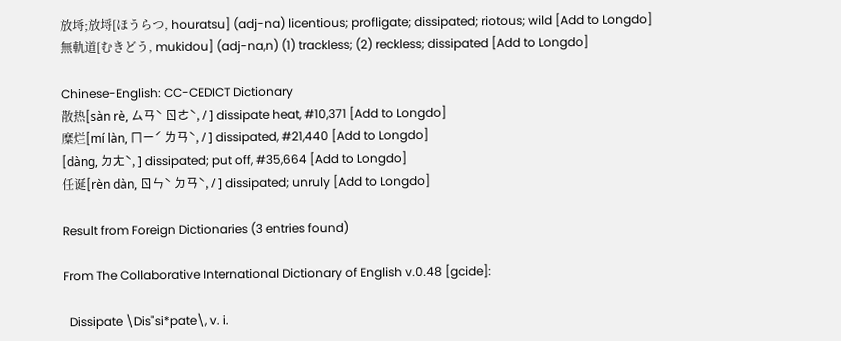放埓;放埒[ほうらつ, houratsu] (adj-na) licentious; profligate; dissipated; riotous; wild [Add to Longdo]
無軌道[むきどう, mukidou] (adj-na,n) (1) trackless; (2) reckless; dissipated [Add to Longdo]

Chinese-English: CC-CEDICT Dictionary
散热[sàn rè, ㄙㄢˋ ㄖㄜˋ, / ] dissipate heat, #10,371 [Add to Longdo]
糜烂[mí làn, ㄇㄧˊ ㄌㄢˋ, / ] dissipated, #21,440 [Add to Longdo]
[dàng, ㄉㄤˋ, ] dissipated; put off, #35,664 [Add to Longdo]
任诞[rèn dàn, ㄖㄣˋ ㄉㄢˋ, / ] dissipated; unruly [Add to Longdo]

Result from Foreign Dictionaries (3 entries found)

From The Collaborative International Dictionary of English v.0.48 [gcide]:

  Dissipate \Dis"si*pate\, v. i.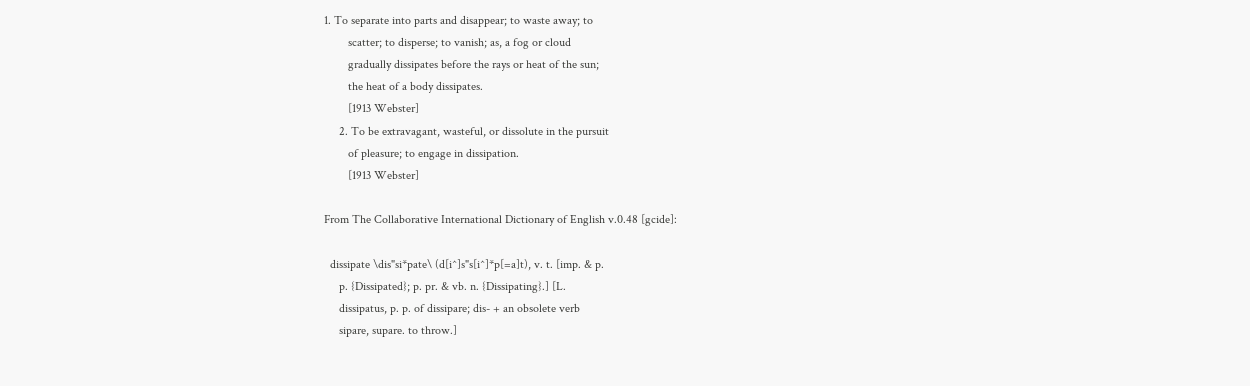1. To separate into parts and disappear; to waste away; to
        scatter; to disperse; to vanish; as, a fog or cloud
        gradually dissipates before the rays or heat of the sun;
        the heat of a body dissipates.
        [1913 Webster]
     2. To be extravagant, wasteful, or dissolute in the pursuit
        of pleasure; to engage in dissipation.
        [1913 Webster]

From The Collaborative International Dictionary of English v.0.48 [gcide]:

  dissipate \dis"si*pate\ (d[i^]s"s[i^]*p[=a]t), v. t. [imp. & p.
     p. {Dissipated}; p. pr. & vb. n. {Dissipating}.] [L.
     dissipatus, p. p. of dissipare; dis- + an obsolete verb
     sipare, supare. to throw.]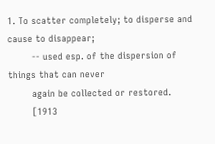1. To scatter completely; to disperse and cause to disappear;
        -- used esp. of the dispersion of things that can never
        again be collected or restored.
        [1913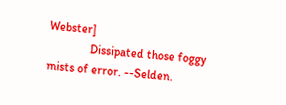Webster]
              Dissipated those foggy mists of error. --Selden.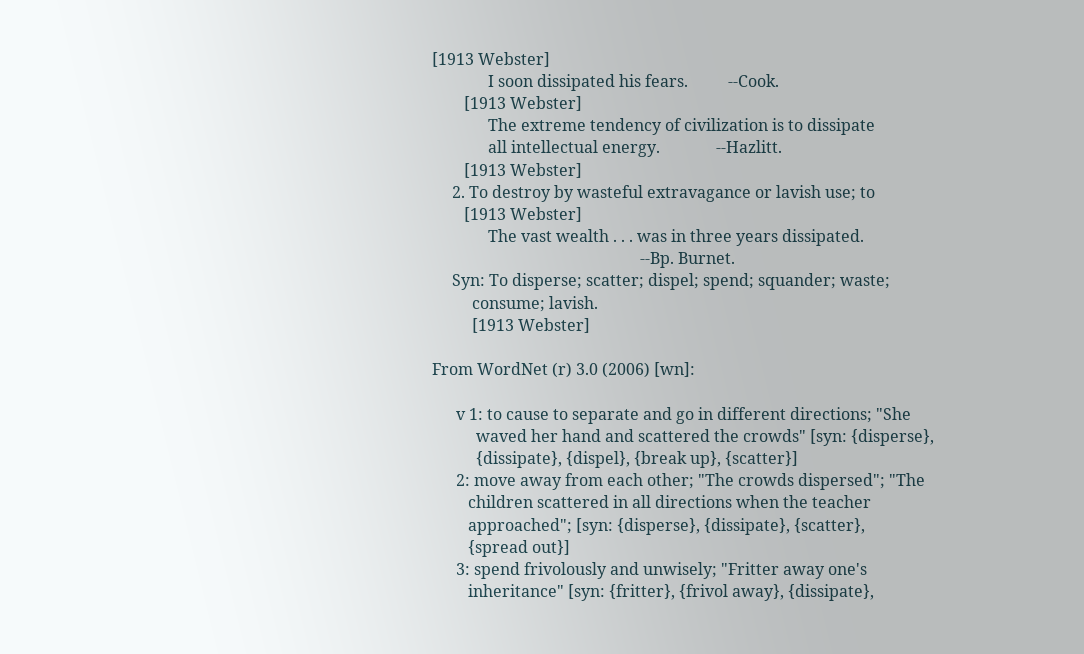[1913 Webster]
              I soon dissipated his fears.          --Cook.
        [1913 Webster]
              The extreme tendency of civilization is to dissipate
              all intellectual energy.              --Hazlitt.
        [1913 Webster]
     2. To destroy by wasteful extravagance or lavish use; to
        [1913 Webster]
              The vast wealth . . . was in three years dissipated.
                                                    --Bp. Burnet.
     Syn: To disperse; scatter; dispel; spend; squander; waste;
          consume; lavish.
          [1913 Webster]

From WordNet (r) 3.0 (2006) [wn]:

      v 1: to cause to separate and go in different directions; "She
           waved her hand and scattered the crowds" [syn: {disperse},
           {dissipate}, {dispel}, {break up}, {scatter}]
      2: move away from each other; "The crowds dispersed"; "The
         children scattered in all directions when the teacher
         approached"; [syn: {disperse}, {dissipate}, {scatter},
         {spread out}]
      3: spend frivolously and unwisely; "Fritter away one's
         inheritance" [syn: {fritter}, {frivol away}, {dissipate},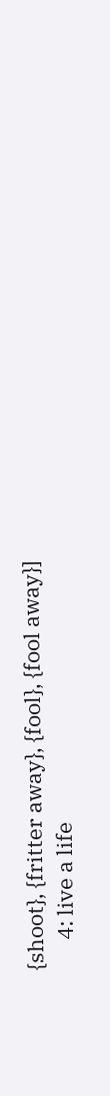{shoot}, {fritter away}, {fool}, {fool away}]
      4: live a life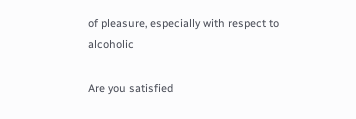of pleasure, especially with respect to alcoholic

Are you satisfied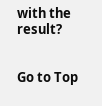with the result?


Go to Top